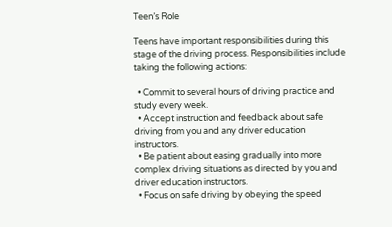Teen’s Role

Teens have important responsibilities during this stage of the driving process. Responsibilities include taking the following actions:

  • Commit to several hours of driving practice and study every week.
  • Accept instruction and feedback about safe driving from you and any driver education instructors.
  • Be patient about easing gradually into more complex driving situations as directed by you and driver education instructors.
  • Focus on safe driving by obeying the speed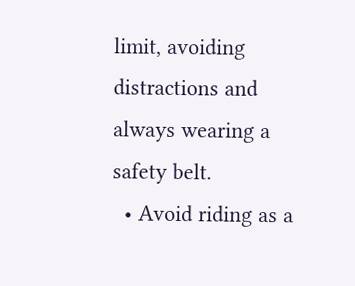limit, avoiding distractions and always wearing a safety belt.
  • Avoid riding as a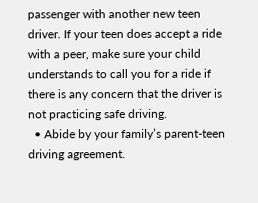passenger with another new teen driver. If your teen does accept a ride with a peer, make sure your child understands to call you for a ride if there is any concern that the driver is not practicing safe driving.
  • Abide by your family’s parent-teen driving agreement.